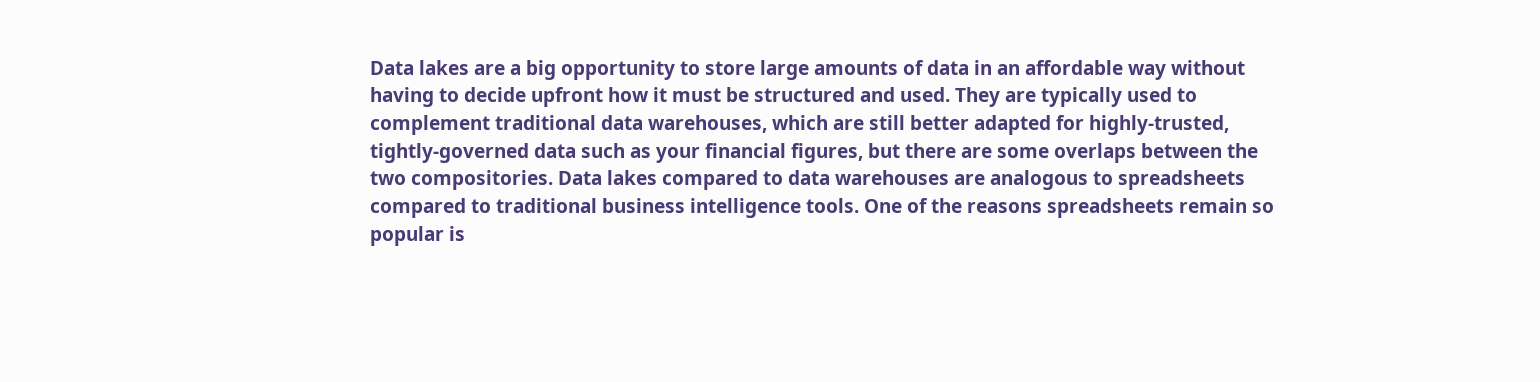Data lakes are a big opportunity to store large amounts of data in an affordable way without having to decide upfront how it must be structured and used. They are typically used to complement traditional data warehouses, which are still better adapted for highly-trusted, tightly-governed data such as your financial figures, but there are some overlaps between the two compositories. Data lakes compared to data warehouses are analogous to spreadsheets compared to traditional business intelligence tools. One of the reasons spreadsheets remain so popular is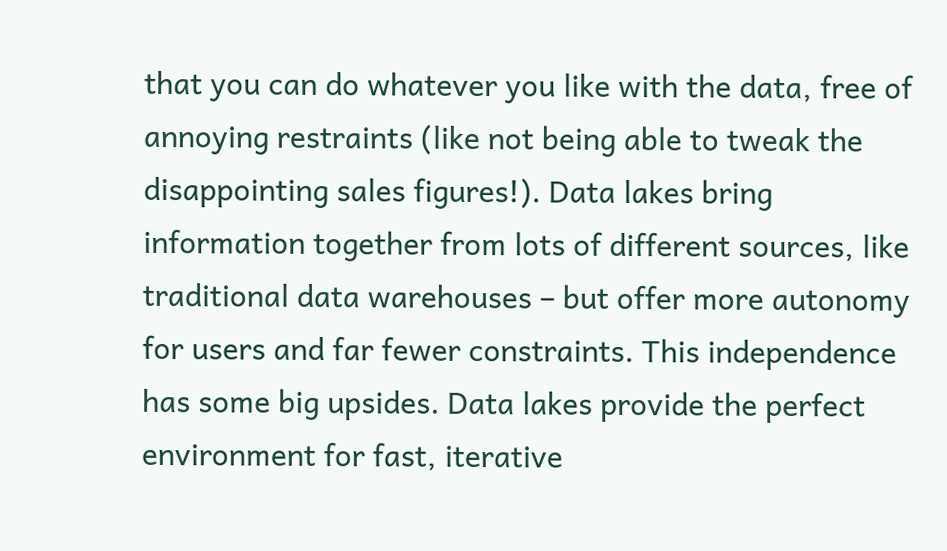that you can do whatever you like with the data, free of annoying restraints (like not being able to tweak the disappointing sales figures!). Data lakes bring information together from lots of different sources, like traditional data warehouses – but offer more autonomy for users and far fewer constraints. This independence has some big upsides. Data lakes provide the perfect environment for fast, iterative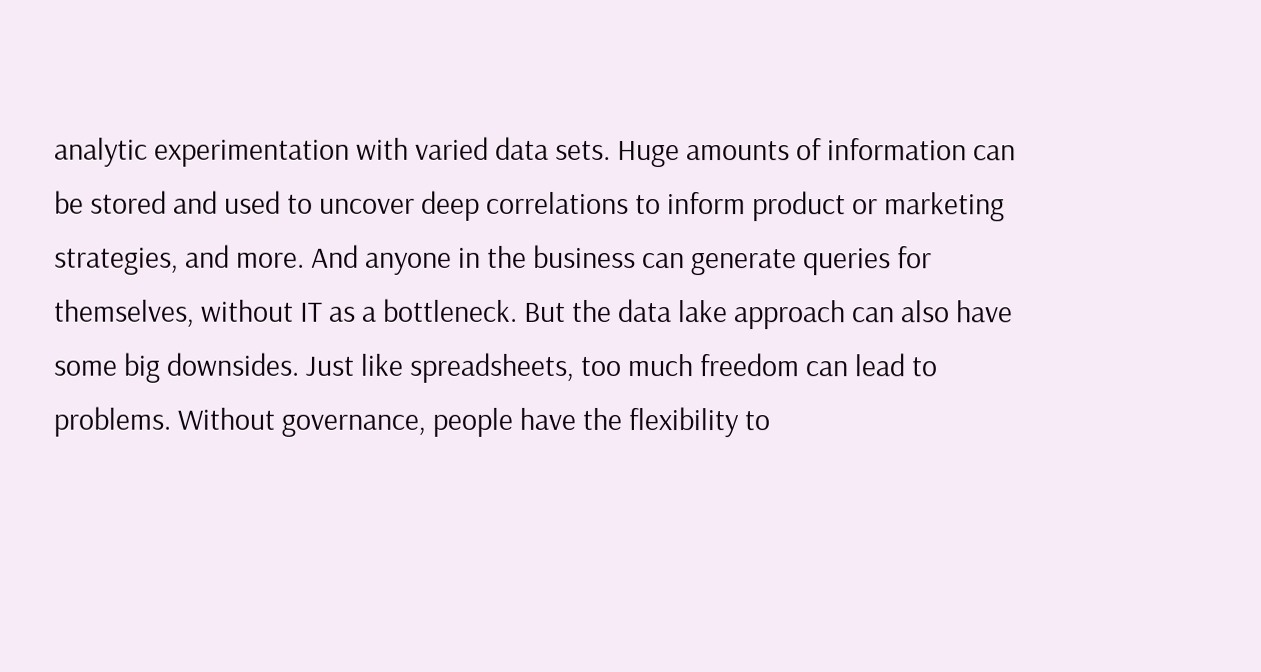analytic experimentation with varied data sets. Huge amounts of information can be stored and used to uncover deep correlations to inform product or marketing strategies, and more. And anyone in the business can generate queries for themselves, without IT as a bottleneck. But the data lake approach can also have some big downsides. Just like spreadsheets, too much freedom can lead to problems. Without governance, people have the flexibility to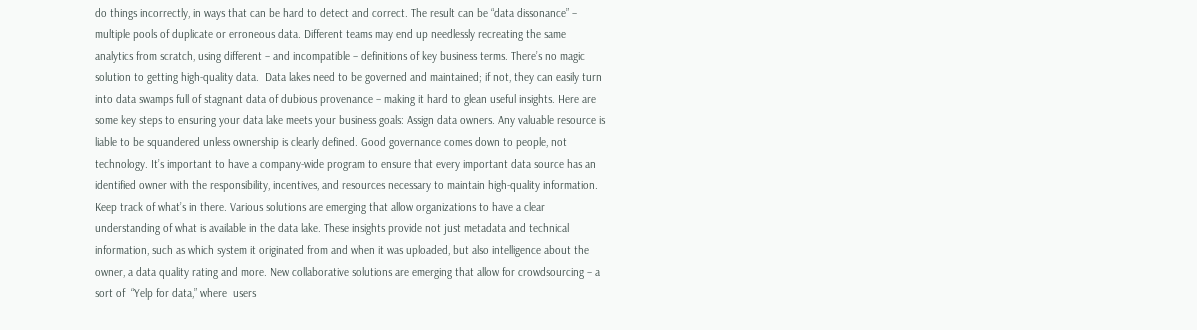do things incorrectly, in ways that can be hard to detect and correct. The result can be “data dissonance” – multiple pools of duplicate or erroneous data. Different teams may end up needlessly recreating the same analytics from scratch, using different – and incompatible – definitions of key business terms. There’s no magic solution to getting high-quality data.  Data lakes need to be governed and maintained; if not, they can easily turn into data swamps full of stagnant data of dubious provenance – making it hard to glean useful insights. Here are some key steps to ensuring your data lake meets your business goals: Assign data owners. Any valuable resource is liable to be squandered unless ownership is clearly defined. Good governance comes down to people, not technology. It’s important to have a company-wide program to ensure that every important data source has an identified owner with the responsibility, incentives, and resources necessary to maintain high-quality information. Keep track of what’s in there. Various solutions are emerging that allow organizations to have a clear understanding of what is available in the data lake. These insights provide not just metadata and technical information, such as which system it originated from and when it was uploaded, but also intelligence about the owner, a data quality rating and more. New collaborative solutions are emerging that allow for crowdsourcing – a sort of  “Yelp for data,” where  users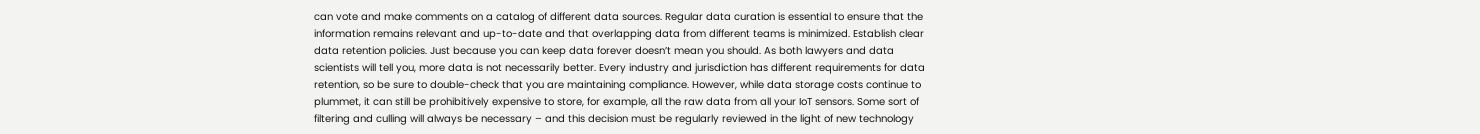can vote and make comments on a catalog of different data sources. Regular data curation is essential to ensure that the information remains relevant and up-to-date and that overlapping data from different teams is minimized. Establish clear data retention policies. Just because you can keep data forever doesn’t mean you should. As both lawyers and data scientists will tell you, more data is not necessarily better. Every industry and jurisdiction has different requirements for data retention, so be sure to double-check that you are maintaining compliance. However, while data storage costs continue to plummet, it can still be prohibitively expensive to store, for example, all the raw data from all your IoT sensors. Some sort of filtering and culling will always be necessary – and this decision must be regularly reviewed in the light of new technology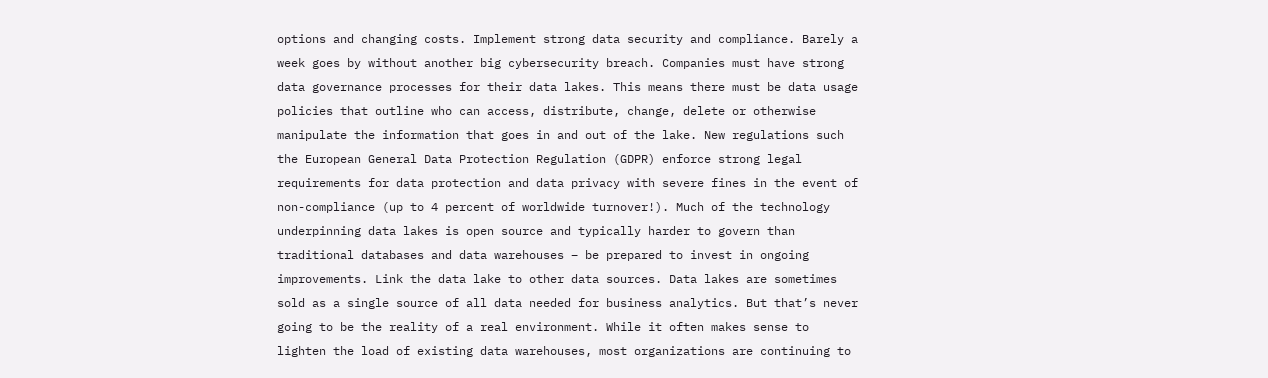options and changing costs. Implement strong data security and compliance. Barely a week goes by without another big cybersecurity breach. Companies must have strong data governance processes for their data lakes. This means there must be data usage policies that outline who can access, distribute, change, delete or otherwise manipulate the information that goes in and out of the lake. New regulations such the European General Data Protection Regulation (GDPR) enforce strong legal requirements for data protection and data privacy with severe fines in the event of non-compliance (up to 4 percent of worldwide turnover!). Much of the technology underpinning data lakes is open source and typically harder to govern than traditional databases and data warehouses – be prepared to invest in ongoing improvements. Link the data lake to other data sources. Data lakes are sometimes sold as a single source of all data needed for business analytics. But that’s never going to be the reality of a real environment. While it often makes sense to lighten the load of existing data warehouses, most organizations are continuing to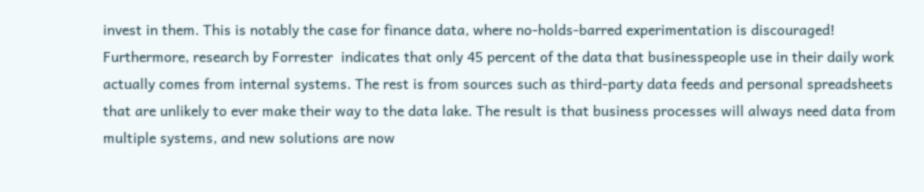invest in them. This is notably the case for finance data, where no-holds-barred experimentation is discouraged! Furthermore, research by Forrester  indicates that only 45 percent of the data that businesspeople use in their daily work actually comes from internal systems. The rest is from sources such as third-party data feeds and personal spreadsheets that are unlikely to ever make their way to the data lake. The result is that business processes will always need data from multiple systems, and new solutions are now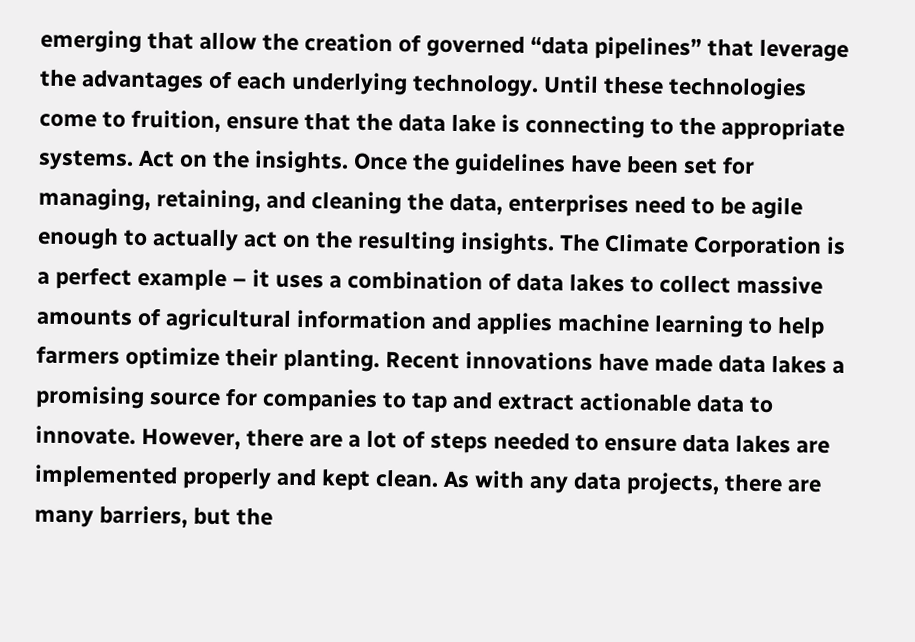emerging that allow the creation of governed “data pipelines” that leverage the advantages of each underlying technology. Until these technologies come to fruition, ensure that the data lake is connecting to the appropriate systems. Act on the insights. Once the guidelines have been set for managing, retaining, and cleaning the data, enterprises need to be agile enough to actually act on the resulting insights. The Climate Corporation is a perfect example – it uses a combination of data lakes to collect massive amounts of agricultural information and applies machine learning to help farmers optimize their planting. Recent innovations have made data lakes a promising source for companies to tap and extract actionable data to innovate. However, there are a lot of steps needed to ensure data lakes are implemented properly and kept clean. As with any data projects, there are many barriers, but the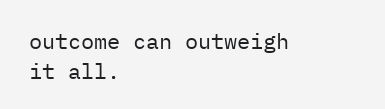outcome can outweigh it all.